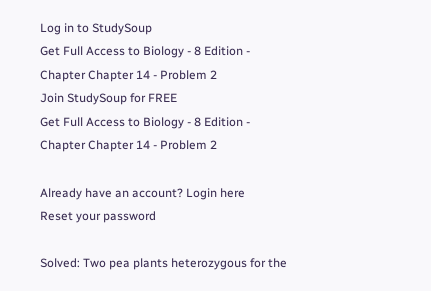Log in to StudySoup
Get Full Access to Biology - 8 Edition - Chapter Chapter 14 - Problem 2
Join StudySoup for FREE
Get Full Access to Biology - 8 Edition - Chapter Chapter 14 - Problem 2

Already have an account? Login here
Reset your password

Solved: Two pea plants heterozygous for the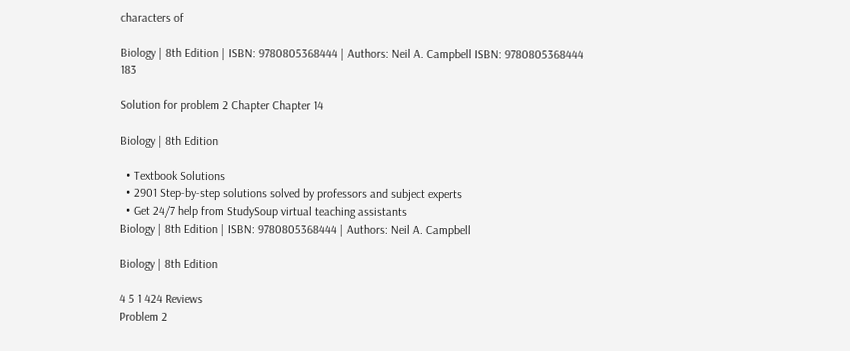characters of

Biology | 8th Edition | ISBN: 9780805368444 | Authors: Neil A. Campbell ISBN: 9780805368444 183

Solution for problem 2 Chapter Chapter 14

Biology | 8th Edition

  • Textbook Solutions
  • 2901 Step-by-step solutions solved by professors and subject experts
  • Get 24/7 help from StudySoup virtual teaching assistants
Biology | 8th Edition | ISBN: 9780805368444 | Authors: Neil A. Campbell

Biology | 8th Edition

4 5 1 424 Reviews
Problem 2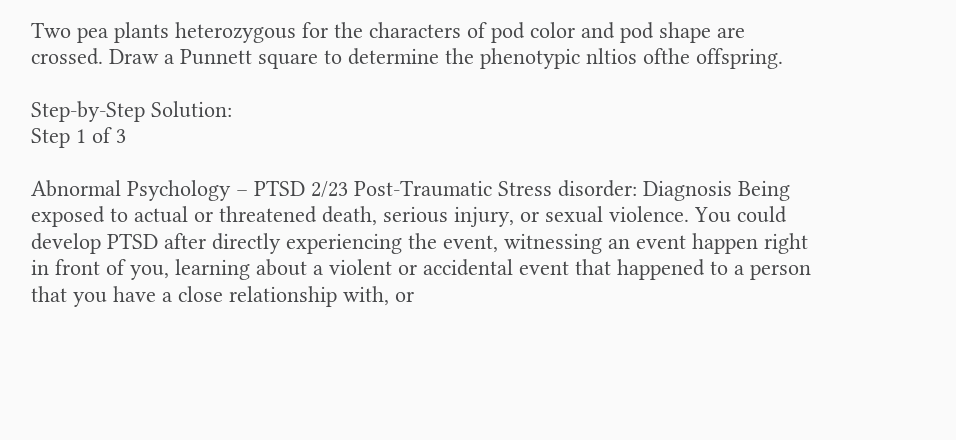Two pea plants heterozygous for the characters of pod color and pod shape are crossed. Draw a Punnett square to determine the phenotypic nltios ofthe offspring.

Step-by-Step Solution:
Step 1 of 3

Abnormal Psychology – PTSD 2/23 Post-Traumatic Stress disorder: Diagnosis Being exposed to actual or threatened death, serious injury, or sexual violence. You could develop PTSD after directly experiencing the event, witnessing an event happen right in front of you, learning about a violent or accidental event that happened to a person that you have a close relationship with, or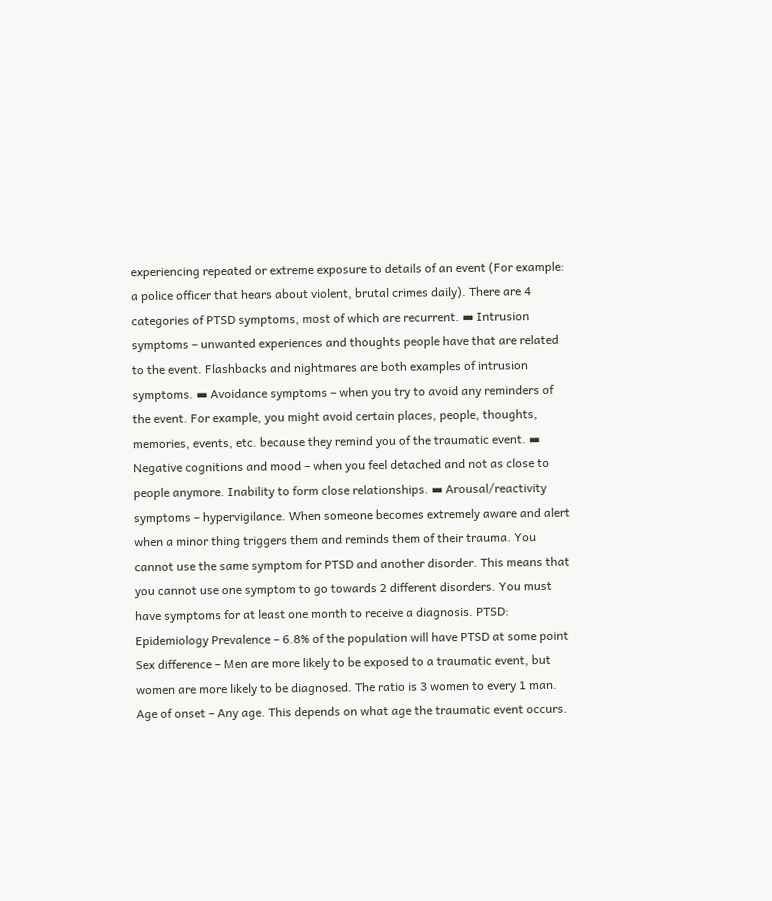experiencing repeated or extreme exposure to details of an event (For example: a police officer that hears about violent, brutal crimes daily). There are 4 categories of PTSD symptoms, most of which are recurrent. ▬ Intrusion symptoms – unwanted experiences and thoughts people have that are related to the event. Flashbacks and nightmares are both examples of intrusion symptoms. ▬ Avoidance symptoms – when you try to avoid any reminders of the event. For example, you might avoid certain places, people, thoughts, memories, events, etc. because they remind you of the traumatic event. ▬ Negative cognitions and mood – when you feel detached and not as close to people anymore. Inability to form close relationships. ▬ Arousal/reactivity symptoms – hypervigilance. When someone becomes extremely aware and alert when a minor thing triggers them and reminds them of their trauma. You cannot use the same symptom for PTSD and another disorder. This means that you cannot use one symptom to go towards 2 different disorders. You must have symptoms for at least one month to receive a diagnosis. PTSD: Epidemiology Prevalence – 6.8% of the population will have PTSD at some point Sex difference – Men are more likely to be exposed to a traumatic event, but women are more likely to be diagnosed. The ratio is 3 women to every 1 man. Age of onset – Any age. This depends on what age the traumatic event occurs.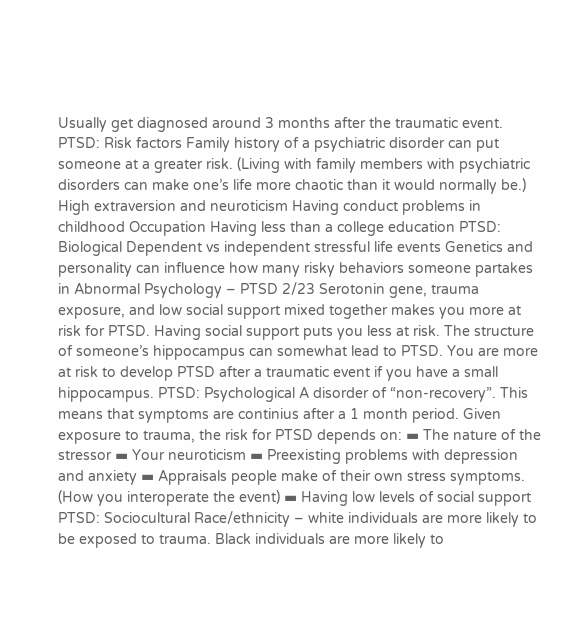Usually get diagnosed around 3 months after the traumatic event. PTSD: Risk factors Family history of a psychiatric disorder can put someone at a greater risk. (Living with family members with psychiatric disorders can make one’s life more chaotic than it would normally be.) High extraversion and neuroticism Having conduct problems in childhood Occupation Having less than a college education PTSD: Biological Dependent vs independent stressful life events Genetics and personality can influence how many risky behaviors someone partakes in Abnormal Psychology – PTSD 2/23 Serotonin gene, trauma exposure, and low social support mixed together makes you more at risk for PTSD. Having social support puts you less at risk. The structure of someone’s hippocampus can somewhat lead to PTSD. You are more at risk to develop PTSD after a traumatic event if you have a small hippocampus. PTSD: Psychological A disorder of “non-recovery”. This means that symptoms are continius after a 1 month period. Given exposure to trauma, the risk for PTSD depends on: ▬ The nature of the stressor ▬ Your neuroticism ▬ Preexisting problems with depression and anxiety ▬ Appraisals people make of their own stress symptoms. (How you interoperate the event) ▬ Having low levels of social support PTSD: Sociocultural Race/ethnicity – white individuals are more likely to be exposed to trauma. Black individuals are more likely to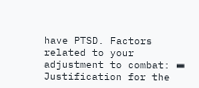have PTSD. Factors related to your adjustment to combat: ▬ Justification for the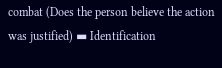combat (Does the person believe the action was justified) ▬ Identification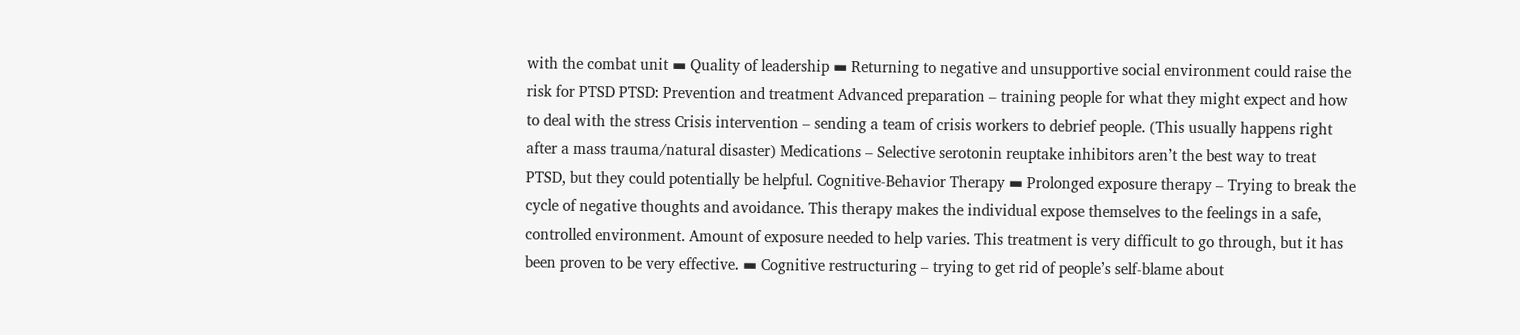with the combat unit ▬ Quality of leadership ▬ Returning to negative and unsupportive social environment could raise the risk for PTSD PTSD: Prevention and treatment Advanced preparation – training people for what they might expect and how to deal with the stress Crisis intervention – sending a team of crisis workers to debrief people. (This usually happens right after a mass trauma/natural disaster) Medications – Selective serotonin reuptake inhibitors aren’t the best way to treat PTSD, but they could potentially be helpful. Cognitive-Behavior Therapy ▬ Prolonged exposure therapy – Trying to break the cycle of negative thoughts and avoidance. This therapy makes the individual expose themselves to the feelings in a safe, controlled environment. Amount of exposure needed to help varies. This treatment is very difficult to go through, but it has been proven to be very effective. ▬ Cognitive restructuring – trying to get rid of people’s self-blame about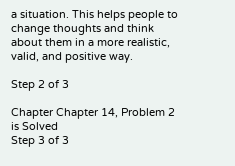a situation. This helps people to change thoughts and think about them in a more realistic, valid, and positive way.

Step 2 of 3

Chapter Chapter 14, Problem 2 is Solved
Step 3 of 3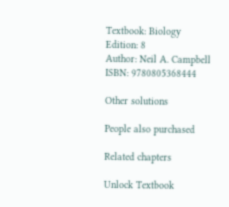Textbook: Biology
Edition: 8
Author: Neil A. Campbell
ISBN: 9780805368444

Other solutions

People also purchased

Related chapters

Unlock Textbook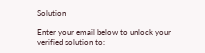Solution

Enter your email below to unlock your verified solution to: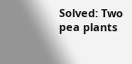Solved: Two pea plants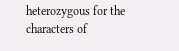heterozygous for the characters of